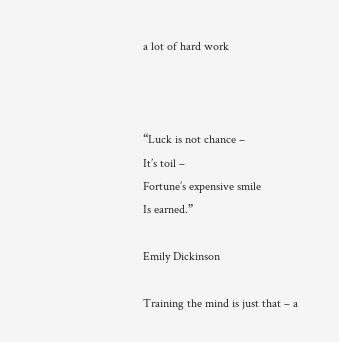a lot of hard work



“Luck is not chance –
It’s toil –
Fortune’s expensive smile
Is earned.”

Emily Dickinson

Training the mind is just that – a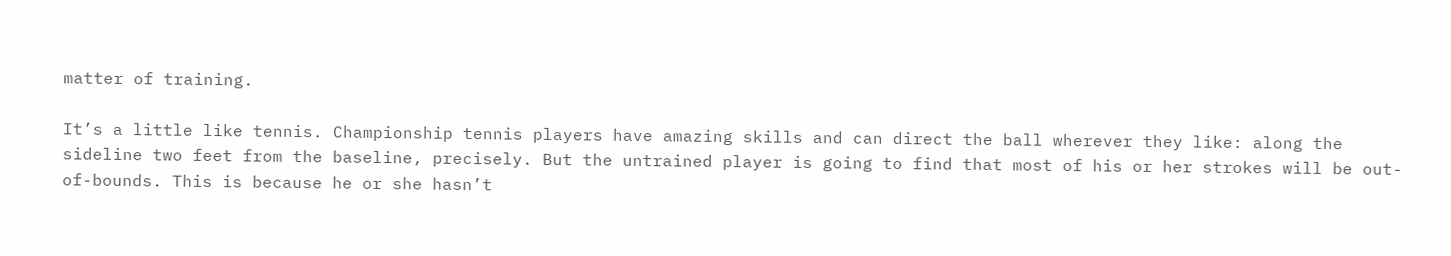matter of training.

It’s a little like tennis. Championship tennis players have amazing skills and can direct the ball wherever they like: along the sideline two feet from the baseline, precisely. But the untrained player is going to find that most of his or her strokes will be out-of-bounds. This is because he or she hasn’t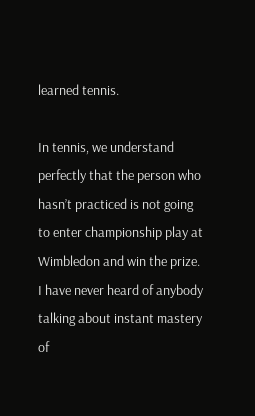learned tennis.

In tennis, we understand perfectly that the person who hasn’t practiced is not going to enter championship play at Wimbledon and win the prize. I have never heard of anybody talking about instant mastery of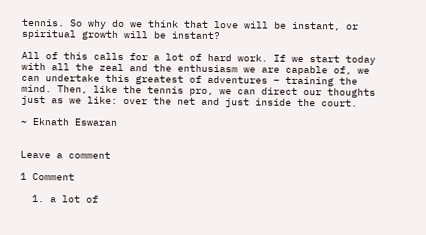tennis. So why do we think that love will be instant, or spiritual growth will be instant?

All of this calls for a lot of hard work. If we start today with all the zeal and the enthusiasm we are capable of, we can undertake this greatest of adventures – training the mind. Then, like the tennis pro, we can direct our thoughts just as we like: over the net and just inside the court.

~ Eknath Eswaran


Leave a comment

1 Comment

  1. a lot of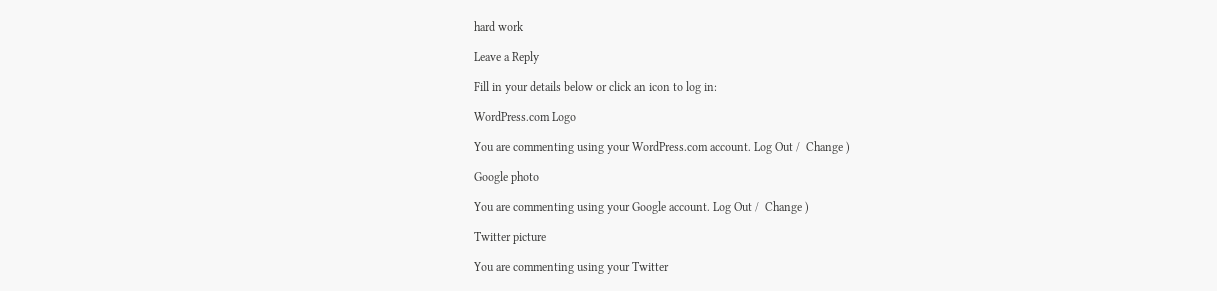hard work

Leave a Reply

Fill in your details below or click an icon to log in:

WordPress.com Logo

You are commenting using your WordPress.com account. Log Out /  Change )

Google photo

You are commenting using your Google account. Log Out /  Change )

Twitter picture

You are commenting using your Twitter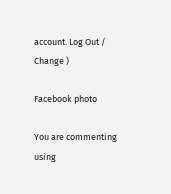account. Log Out /  Change )

Facebook photo

You are commenting using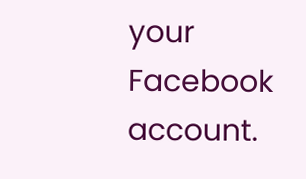your Facebook account.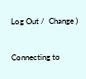Log Out /  Change )

Connecting to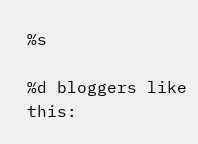%s

%d bloggers like this: